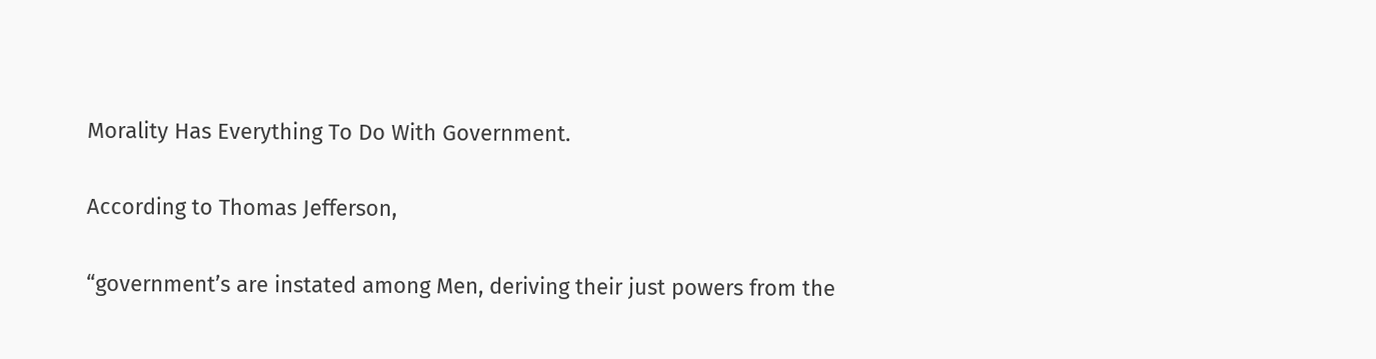Morality Has Everything To Do With Government.

According to Thomas Jefferson,

“government’s are instated among Men, deriving their just powers from the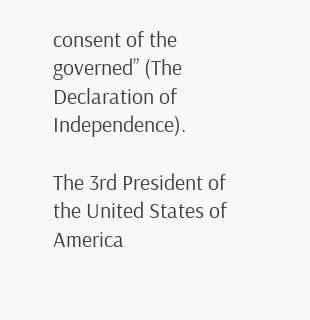consent of the governed” (The Declaration of Independence).

The 3rd President of the United States of America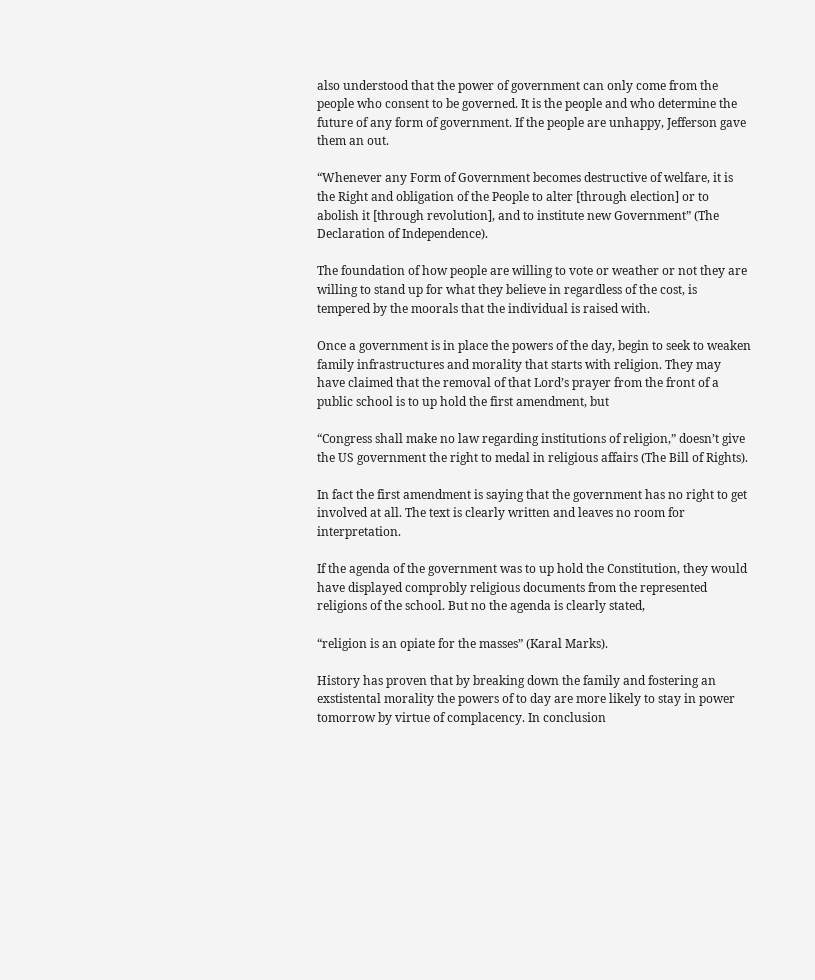also understood that the power of government can only come from the people who consent to be governed. It is the people and who determine the future of any form of government. If the people are unhappy, Jefferson gave them an out.

“Whenever any Form of Government becomes destructive of welfare, it is the Right and obligation of the People to alter [through election] or to abolish it [through revolution], and to institute new Government” (The Declaration of Independence).

The foundation of how people are willing to vote or weather or not they are willing to stand up for what they believe in regardless of the cost, is tempered by the moorals that the individual is raised with.

Once a government is in place the powers of the day, begin to seek to weaken family infrastructures and morality that starts with religion. They may have claimed that the removal of that Lord’s prayer from the front of a public school is to up hold the first amendment, but

“Congress shall make no law regarding institutions of religion,” doesn’t give the US government the right to medal in religious affairs (The Bill of Rights).

In fact the first amendment is saying that the government has no right to get involved at all. The text is clearly written and leaves no room for interpretation.

If the agenda of the government was to up hold the Constitution, they would have displayed comprobly religious documents from the represented religions of the school. But no the agenda is clearly stated,

“religion is an opiate for the masses” (Karal Marks).

History has proven that by breaking down the family and fostering an exstistental morality the powers of to day are more likely to stay in power tomorrow by virtue of complacency. In conclusion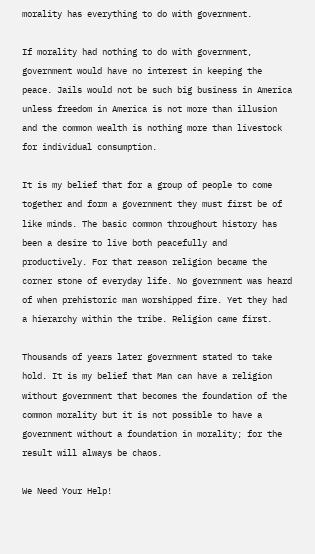morality has everything to do with government.

If morality had nothing to do with government, government would have no interest in keeping the peace. Jails would not be such big business in America unless freedom in America is not more than illusion and the common wealth is nothing more than livestock for individual consumption.

It is my belief that for a group of people to come together and form a government they must first be of like minds. The basic common throughout history has been a desire to live both peacefully and productively. For that reason religion became the corner stone of everyday life. No government was heard of when prehistoric man worshipped fire. Yet they had a hierarchy within the tribe. Religion came first.

Thousands of years later government stated to take hold. It is my belief that Man can have a religion without government that becomes the foundation of the common morality but it is not possible to have a government without a foundation in morality; for the result will always be chaos.

We Need Your Help!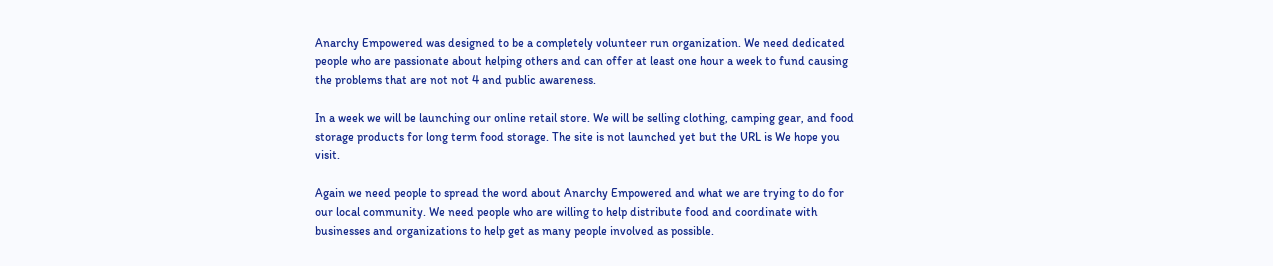Anarchy Empowered was designed to be a completely volunteer run organization. We need dedicated people who are passionate about helping others and can offer at least one hour a week to fund causing the problems that are not not 4 and public awareness.

In a week we will be launching our online retail store. We will be selling clothing, camping gear, and food storage products for long term food storage. The site is not launched yet but the URL is We hope you visit.

Again we need people to spread the word about Anarchy Empowered and what we are trying to do for our local community. We need people who are willing to help distribute food and coordinate with businesses and organizations to help get as many people involved as possible.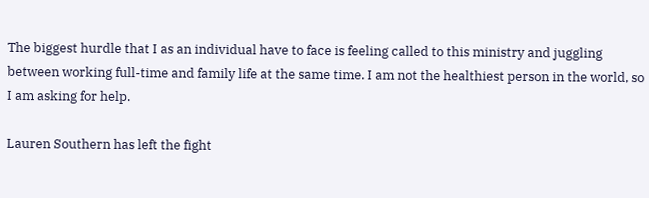The biggest hurdle that I as an individual have to face is feeling called to this ministry and juggling between working full-time and family life at the same time. I am not the healthiest person in the world, so I am asking for help.

Lauren Southern has left the fight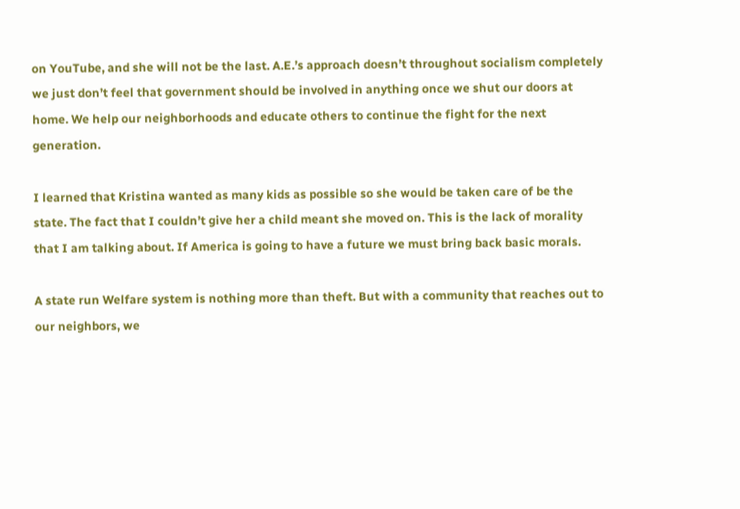on YouTube, and she will not be the last. A.E.’s approach doesn’t throughout socialism completely we just don’t feel that government should be involved in anything once we shut our doors at home. We help our neighborhoods and educate others to continue the fight for the next generation.

I learned that Kristina wanted as many kids as possible so she would be taken care of be the state. The fact that I couldn’t give her a child meant she moved on. This is the lack of morality that I am talking about. If America is going to have a future we must bring back basic morals.

A state run Welfare system is nothing more than theft. But with a community that reaches out to our neighbors, we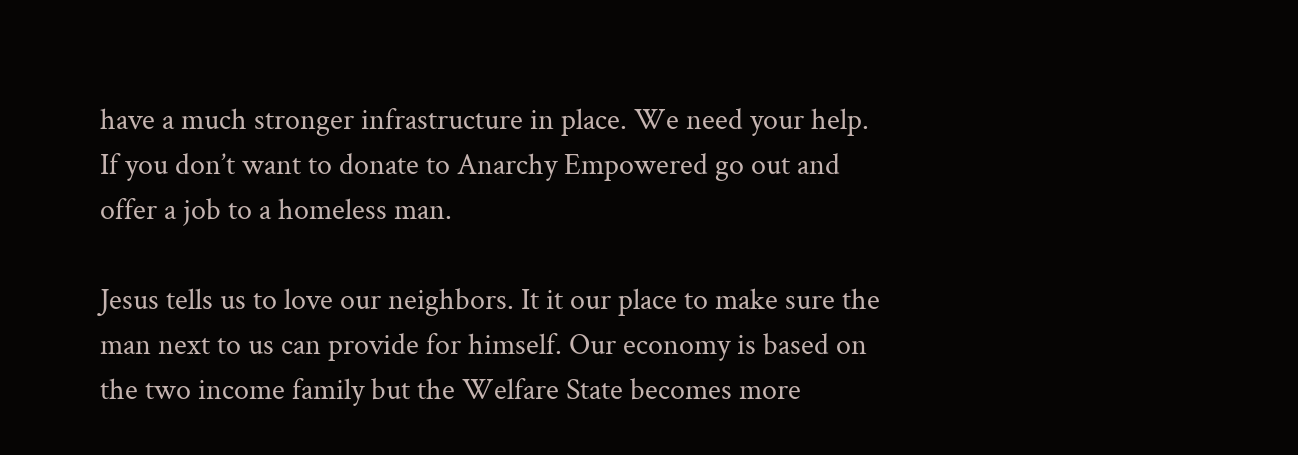have a much stronger infrastructure in place. We need your help. If you don’t want to donate to Anarchy Empowered go out and offer a job to a homeless man.

Jesus tells us to love our neighbors. It it our place to make sure the man next to us can provide for himself. Our economy is based on the two income family but the Welfare State becomes more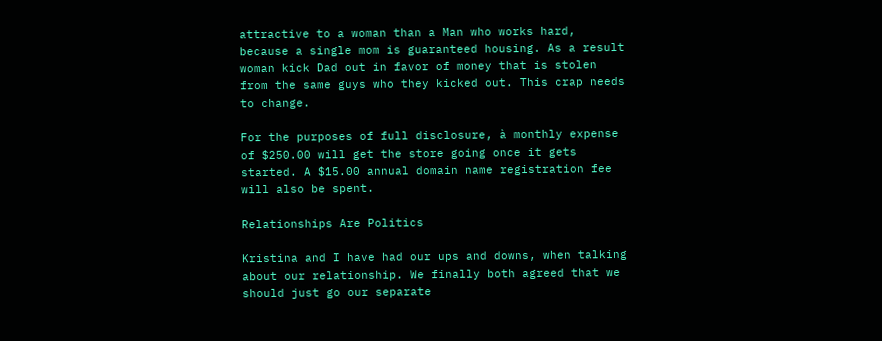attractive to a woman than a Man who works hard, because a single mom is guaranteed housing. As a result woman kick Dad out in favor of money that is stolen from the same guys who they kicked out. This crap needs to change.

For the purposes of full disclosure, à monthly expense of $250.00 will get the store going once it gets started. A $15.00 annual domain name registration fee will also be spent.

Relationships Are Politics

Kristina and I have had our ups and downs, when talking about our relationship. We finally both agreed that we should just go our separate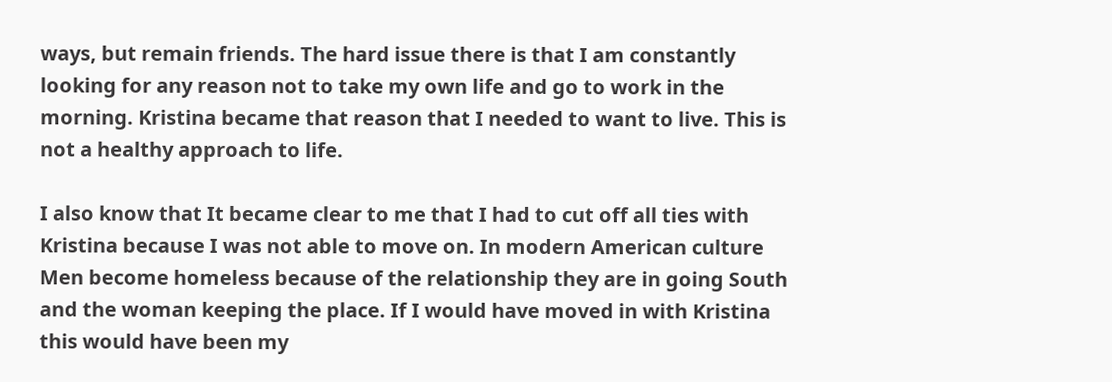ways, but remain friends. The hard issue there is that I am constantly looking for any reason not to take my own life and go to work in the morning. Kristina became that reason that I needed to want to live. This is not a healthy approach to life.

I also know that It became clear to me that I had to cut off all ties with Kristina because I was not able to move on. In modern American culture Men become homeless because of the relationship they are in going South and the woman keeping the place. If I would have moved in with Kristina this would have been my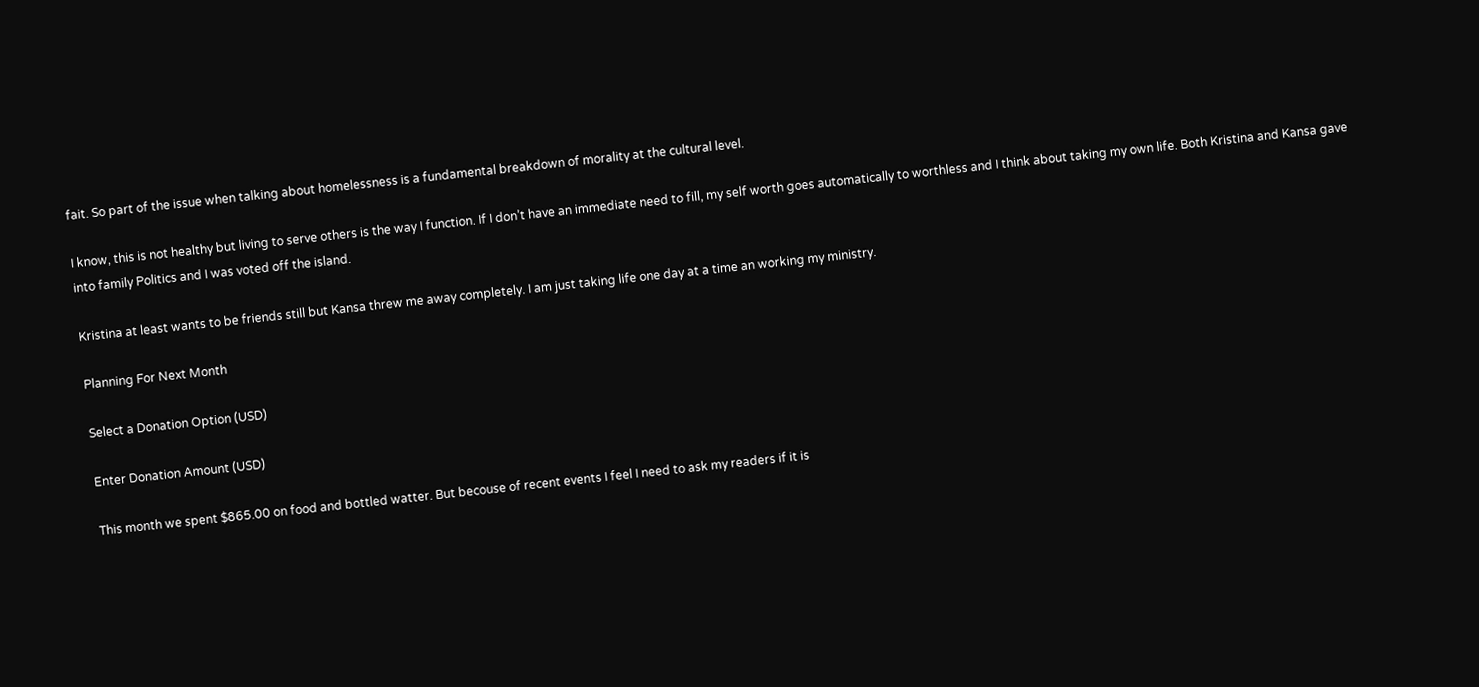fait. So part of the issue when talking about homelessness is a fundamental breakdown of morality at the cultural level.

I know, this is not healthy but living to serve others is the way I function. If I don’t have an immediate need to fill, my self worth goes automatically to worthless and I think about taking my own life. Both Kristina and Kansa gave into family Politics and I was voted off the island.

Kristina at least wants to be friends still but Kansa threw me away completely. I am just taking life one day at a time an working my ministry.

Planning For Next Month

Select a Donation Option (USD)

Enter Donation Amount (USD)

This month we spent $865.00 on food and bottled watter. But becouse of recent events I feel I need to ask my readers if it is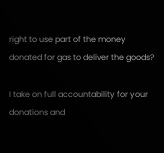right to use part of the money donated for gas to deliver the goods?

I take on full accountability for your donations and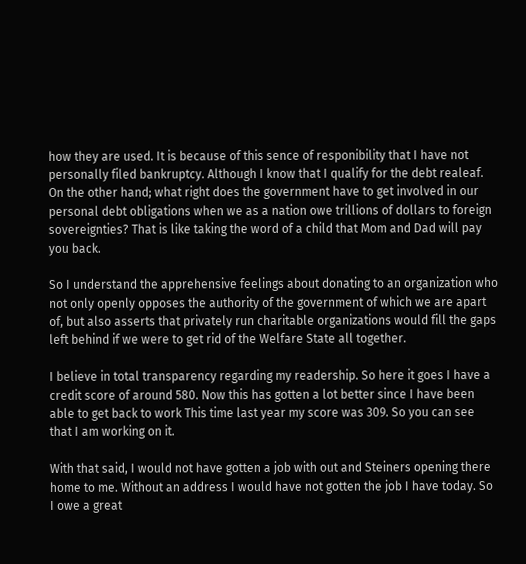how they are used. It is because of this sence of responibility that I have not personally filed bankruptcy. Although I know that I qualify for the debt realeaf. On the other hand; what right does the government have to get involved in our personal debt obligations when we as a nation owe trillions of dollars to foreign sovereignties? That is like taking the word of a child that Mom and Dad will pay you back.

So I understand the apprehensive feelings about donating to an organization who not only openly opposes the authority of the government of which we are apart of, but also asserts that privately run charitable organizations would fill the gaps left behind if we were to get rid of the Welfare State all together.

I believe in total transparency regarding my readership. So here it goes I have a credit score of around 580. Now this has gotten a lot better since I have been able to get back to work This time last year my score was 309. So you can see that I am working on it.

With that said, I would not have gotten a job with out and Steiners opening there home to me. Without an address I would have not gotten the job I have today. So I owe a great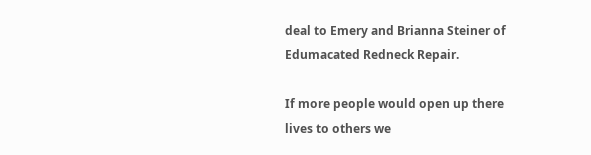deal to Emery and Brianna Steiner of Edumacated Redneck Repair.

If more people would open up there lives to others we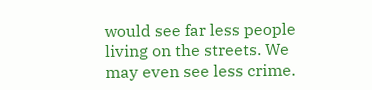would see far less people living on the streets. We may even see less crime.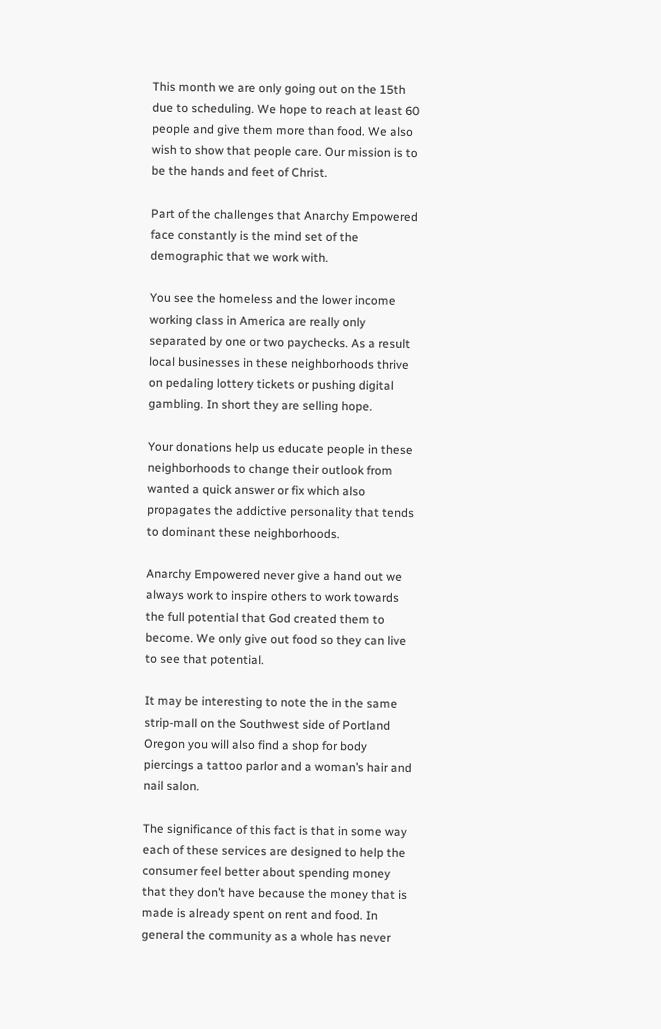This month we are only going out on the 15th due to scheduling. We hope to reach at least 60 people and give them more than food. We also wish to show that people care. Our mission is to be the hands and feet of Christ.

Part of the challenges that Anarchy Empowered face constantly is the mind set of the demographic that we work with.

You see the homeless and the lower income working class in America are really only separated by one or two paychecks. As a result local businesses in these neighborhoods thrive on pedaling lottery tickets or pushing digital gambling. In short they are selling hope.

Your donations help us educate people in these neighborhoods to change their outlook from wanted a quick answer or fix which also propagates the addictive personality that tends to dominant these neighborhoods.

Anarchy Empowered never give a hand out we always work to inspire others to work towards the full potential that God created them to become. We only give out food so they can live to see that potential.

It may be interesting to note the in the same strip-mall on the Southwest side of Portland Oregon you will also find a shop for body piercings a tattoo parlor and a woman’s hair and nail salon.

The significance of this fact is that in some way each of these services are designed to help the consumer feel better about spending money that they don’t have because the money that is made is already spent on rent and food. In general the community as a whole has never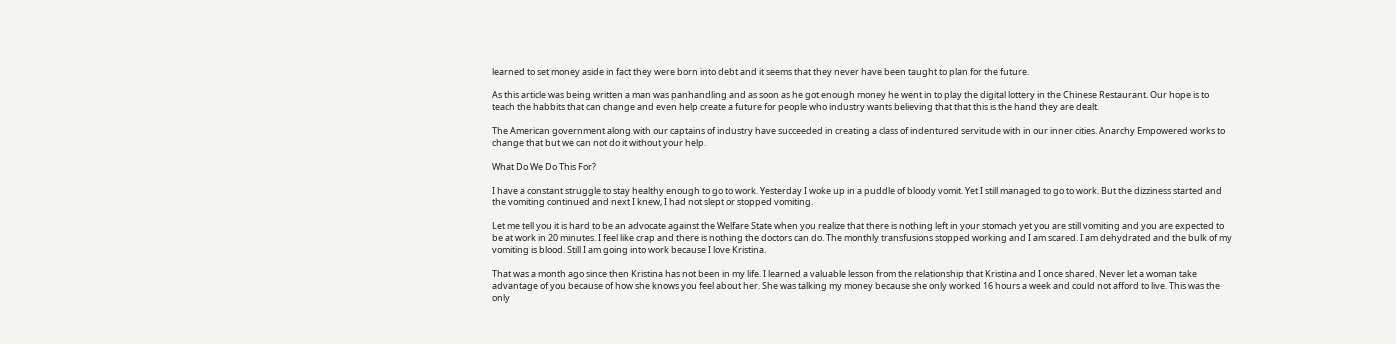learned to set money aside in fact they were born into debt and it seems that they never have been taught to plan for the future.

As this article was being written a man was panhandling and as soon as he got enough money he went in to play the digital lottery in the Chinese Restaurant. Our hope is to teach the habbits that can change and even help create a future for people who industry wants believing that that this is the hand they are dealt.

The American government along with our captains of industry have succeeded in creating a class of indentured servitude with in our inner cities. Anarchy Empowered works to change that but we can not do it without your help.

What Do We Do This For?

I have a constant struggle to stay healthy enough to go to work. Yesterday I woke up in a puddle of bloody vomit. Yet I still managed to go to work. But the dizziness started and the vomiting continued and next I knew, I had not slept or stopped vomiting.

Let me tell you it is hard to be an advocate against the Welfare State when you realize that there is nothing left in your stomach yet you are still vomiting and you are expected to be at work in 20 minutes. I feel like crap and there is nothing the doctors can do. The monthly transfusions stopped working and I am scared. I am dehydrated and the bulk of my vomiting is blood. Still I am going into work because I love Kristina.

That was a month ago since then Kristina has not been in my life. I learned a valuable lesson from the relationship that Kristina and I once shared. Never let a woman take advantage of you because of how she knows you feel about her. She was talking my money because she only worked 16 hours a week and could not afford to live. This was the only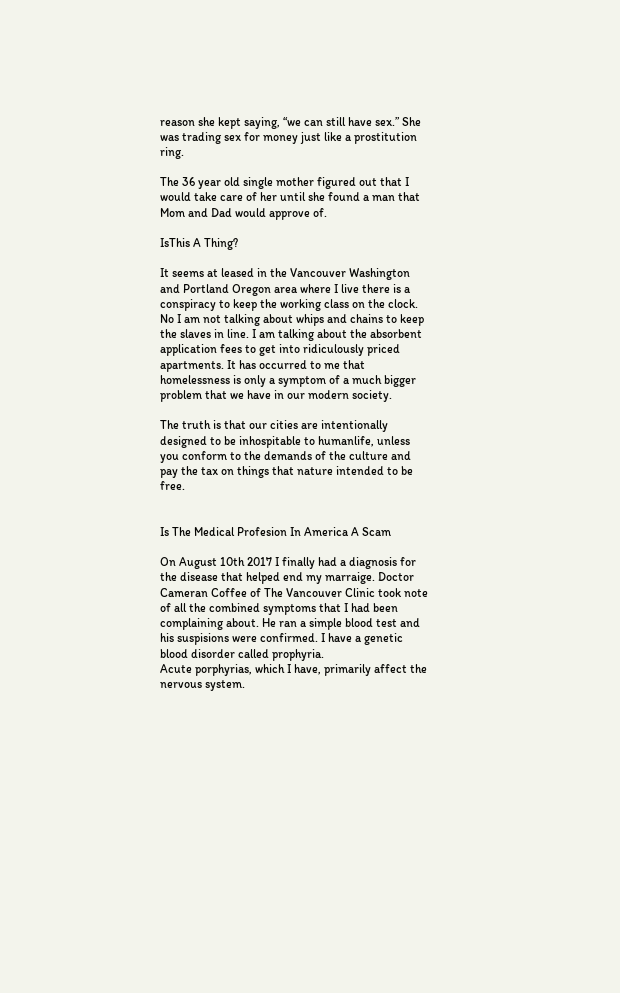reason she kept saying, “we can still have sex.” She was trading sex for money just like a prostitution ring.

The 36 year old single mother figured out that I would take care of her until she found a man that Mom and Dad would approve of.

IsThis A Thing?

It seems at leased in the Vancouver Washington and Portland Oregon area where I live there is a conspiracy to keep the working class on the clock. No I am not talking about whips and chains to keep the slaves in line. I am talking about the absorbent application fees to get into ridiculously priced apartments. It has occurred to me that homelessness is only a symptom of a much bigger problem that we have in our modern society.

The truth is that our cities are intentionally designed to be inhospitable to humanlife, unless you conform to the demands of the culture and pay the tax on things that nature intended to be free.


Is The Medical Profesion In America A Scam

On August 10th 2017 I finally had a diagnosis for the disease that helped end my marraige. Doctor Cameran Coffee of The Vancouver Clinic took note of all the combined symptoms that I had been complaining about. He ran a simple blood test and his suspisions were confirmed. I have a genetic blood disorder called prophyria.
Acute porphyrias, which I have, primarily affect the nervous system.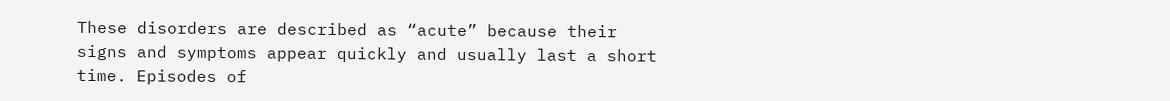These disorders are described as “acute” because their signs and symptoms appear quickly and usually last a short time. Episodes of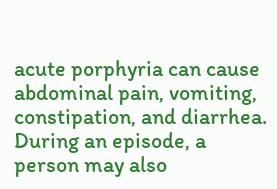acute porphyria can cause abdominal pain, vomiting, constipation, and diarrhea. During an episode, a person may also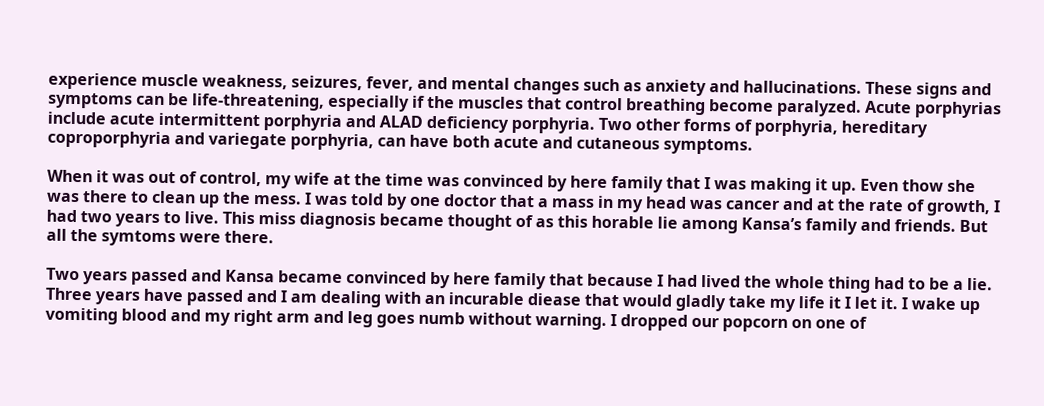experience muscle weakness, seizures, fever, and mental changes such as anxiety and hallucinations. These signs and symptoms can be life-threatening, especially if the muscles that control breathing become paralyzed. Acute porphyrias include acute intermittent porphyria and ALAD deficiency porphyria. Two other forms of porphyria, hereditary coproporphyria and variegate porphyria, can have both acute and cutaneous symptoms.

When it was out of control, my wife at the time was convinced by here family that I was making it up. Even thow she was there to clean up the mess. I was told by one doctor that a mass in my head was cancer and at the rate of growth, I had two years to live. This miss diagnosis became thought of as this horable lie among Kansa’s family and friends. But all the symtoms were there.

Two years passed and Kansa became convinced by here family that because I had lived the whole thing had to be a lie. Three years have passed and I am dealing with an incurable diease that would gladly take my life it I let it. I wake up vomiting blood and my right arm and leg goes numb without warning. I dropped our popcorn on one of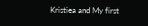Kristiea and My first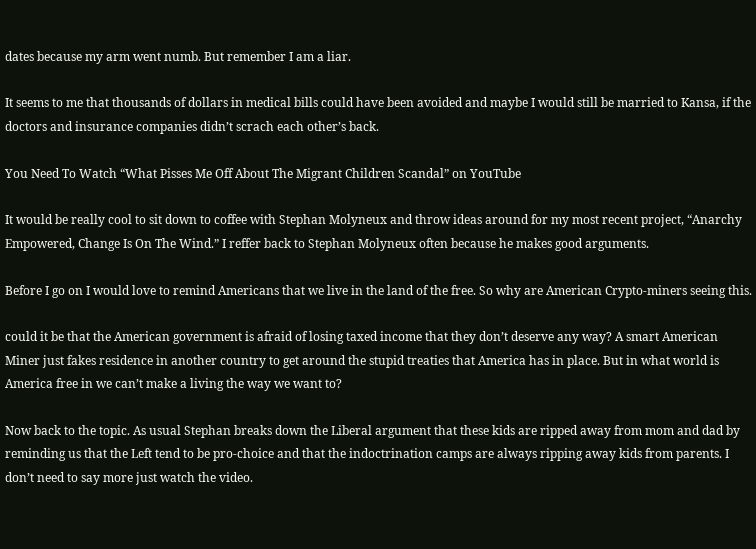dates because my arm went numb. But remember I am a liar.

It seems to me that thousands of dollars in medical bills could have been avoided and maybe I would still be married to Kansa, if the doctors and insurance companies didn’t scrach each other’s back.

You Need To Watch “What Pisses Me Off About The Migrant Children Scandal” on YouTube

It would be really cool to sit down to coffee with Stephan Molyneux and throw ideas around for my most recent project, “Anarchy Empowered, Change Is On The Wind.” I reffer back to Stephan Molyneux often because he makes good arguments.

Before I go on I would love to remind Americans that we live in the land of the free. So why are American Crypto-miners seeing this.

could it be that the American government is afraid of losing taxed income that they don’t deserve any way? A smart American Miner just fakes residence in another country to get around the stupid treaties that America has in place. But in what world is America free in we can’t make a living the way we want to?

Now back to the topic. As usual Stephan breaks down the Liberal argument that these kids are ripped away from mom and dad by reminding us that the Left tend to be pro-choice and that the indoctrination camps are always ripping away kids from parents. I don’t need to say more just watch the video.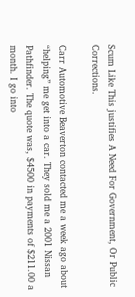Scum Like This justifies A Need For Government, Or Public Corrections.

Carr Automotive Beaverton contacted me a week ago about “helping” me get into a car. They sold me a 2001 Nissan Pathfinder. The quote was, $4500 in payments of $211.00 a month. I go into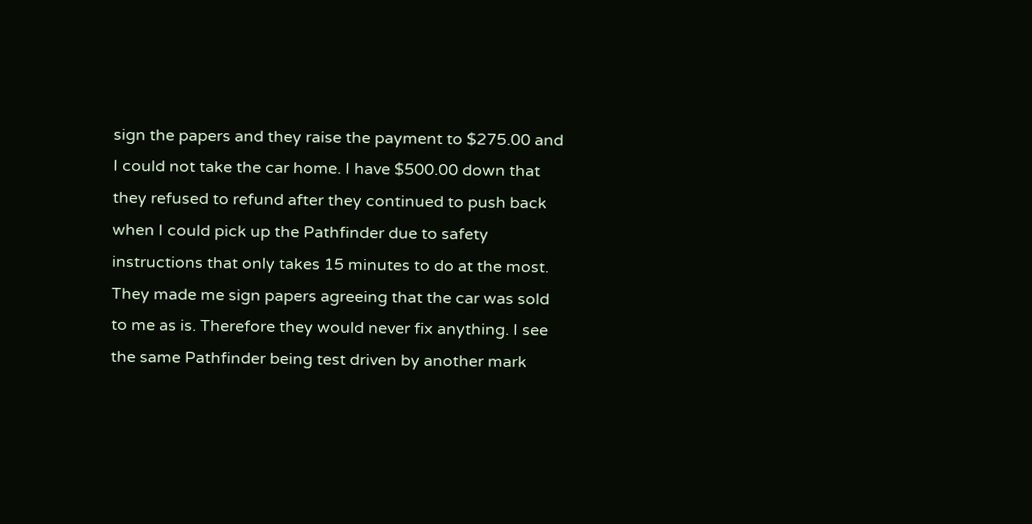sign the papers and they raise the payment to $275.00 and I could not take the car home. I have $500.00 down that they refused to refund after they continued to push back when I could pick up the Pathfinder due to safety instructions that only takes 15 minutes to do at the most. They made me sign papers agreeing that the car was sold to me as is. Therefore they would never fix anything. I see the same Pathfinder being test driven by another mark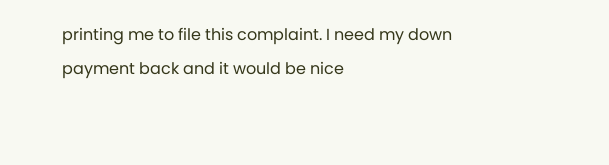printing me to file this complaint. I need my down payment back and it would be nice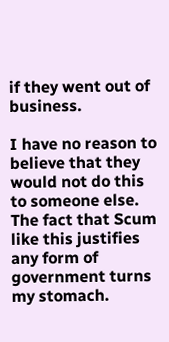if they went out of business.

I have no reason to believe that they would not do this to someone else. The fact that Scum like this justifies any form of government turns my stomach.